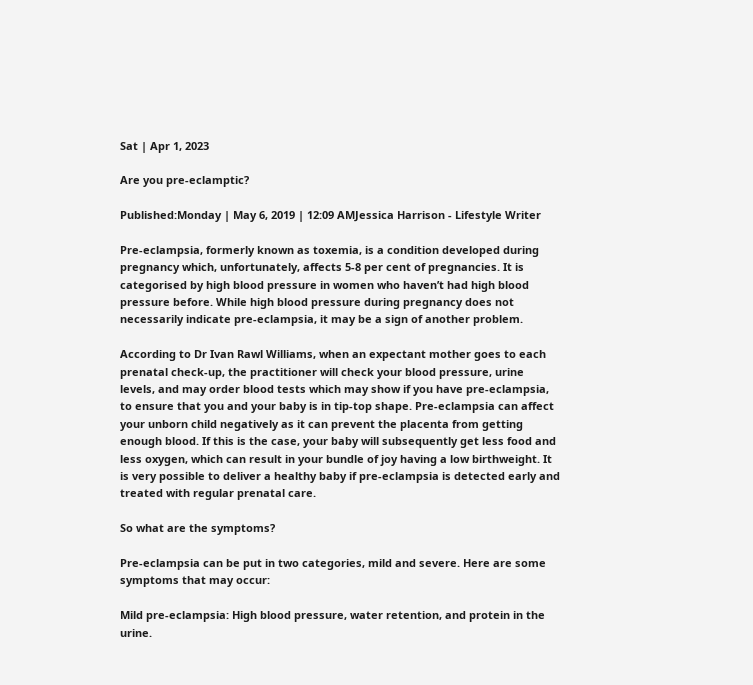Sat | Apr 1, 2023

Are you pre-eclamptic?

Published:Monday | May 6, 2019 | 12:09 AMJessica Harrison - Lifestyle Writer

Pre-eclampsia, formerly known as toxemia, is a condition developed during pregnancy which, unfortunately, affects 5-8 per cent of pregnancies. It is categorised by high blood pressure in women who haven’t had high blood pressure before. While high blood pressure during pregnancy does not necessarily indicate pre-eclampsia, it may be a sign of another problem.

According to Dr Ivan Rawl Williams, when an expectant mother goes to each prenatal check-up, the practitioner will check your blood pressure, urine levels, and may order blood tests which may show if you have pre-eclampsia, to ensure that you and your baby is in tip-top shape. Pre-eclampsia can affect your unborn child negatively as it can prevent the placenta from getting enough blood. If this is the case, your baby will subsequently get less food and less oxygen, which can result in your bundle of joy having a low birthweight. It is very possible to deliver a healthy baby if pre-eclampsia is detected early and treated with regular prenatal care.

So what are the symptoms?

Pre-eclampsia can be put in two categories, mild and severe. Here are some symptoms that may occur:

Mild pre-eclampsia: High blood pressure, water retention, and protein in the urine.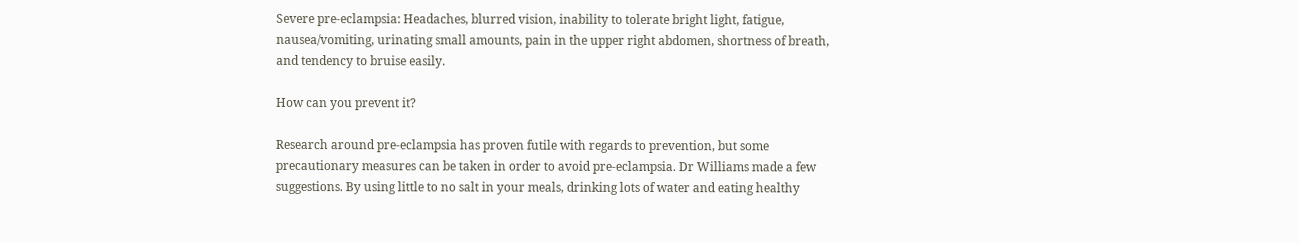Severe pre-eclampsia: Headaches, blurred vision, inability to tolerate bright light, fatigue, nausea/vomiting, urinating small amounts, pain in the upper right abdomen, shortness of breath, and tendency to bruise easily.

How can you prevent it?

Research around pre-eclampsia has proven futile with regards to prevention, but some precautionary measures can be taken in order to avoid pre-eclampsia. Dr Williams made a few suggestions. By using little to no salt in your meals, drinking lots of water and eating healthy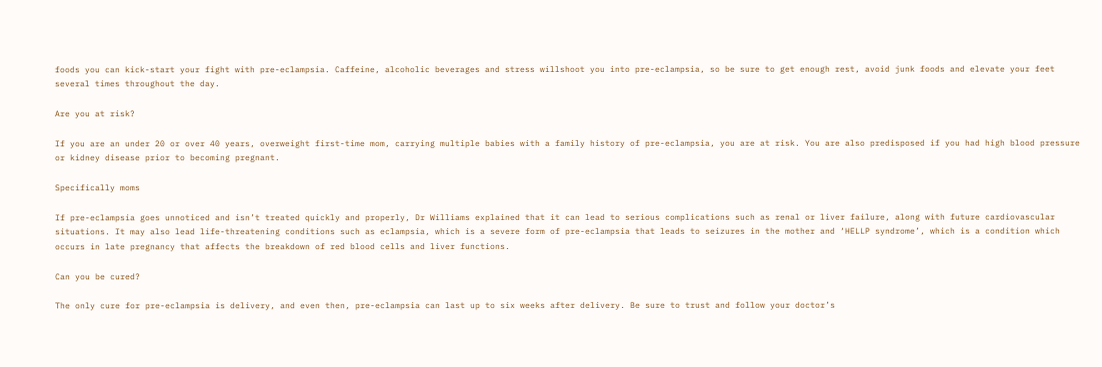foods you can kick-start your fight with pre-eclampsia. Caffeine, alcoholic beverages and stress willshoot you into pre-eclampsia, so be sure to get enough rest, avoid junk foods and elevate your feet several times throughout the day.

Are you at risk?

If you are an under 20 or over 40 years, overweight first-time mom, carrying multiple babies with a family history of pre-eclampsia, you are at risk. You are also predisposed if you had high blood pressure or kidney disease prior to becoming pregnant.

Specifically moms

If pre-eclampsia goes unnoticed and isn’t treated quickly and properly, Dr Williams explained that it can lead to serious complications such as renal or liver failure, along with future cardiovascular situations. It may also lead life-threatening conditions such as eclampsia, which is a severe form of pre-eclampsia that leads to seizures in the mother and ‘HELLP syndrome’, which is a condition which occurs in late pregnancy that affects the breakdown of red blood cells and liver functions.

Can you be cured?

The only cure for pre-eclampsia is delivery, and even then, pre-eclampsia can last up to six weeks after delivery. Be sure to trust and follow your doctor’s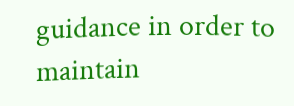guidance in order to maintain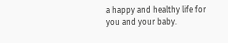a happy and healthy life for you and your baby.